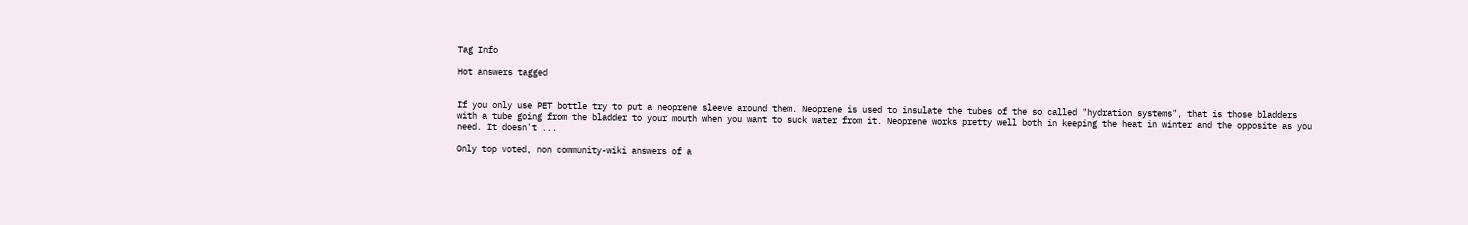Tag Info

Hot answers tagged


If you only use PET bottle try to put a neoprene sleeve around them. Neoprene is used to insulate the tubes of the so called "hydration systems", that is those bladders with a tube going from the bladder to your mouth when you want to suck water from it. Neoprene works pretty well both in keeping the heat in winter and the opposite as you need. It doesn't ...

Only top voted, non community-wiki answers of a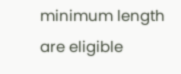minimum length are eligible